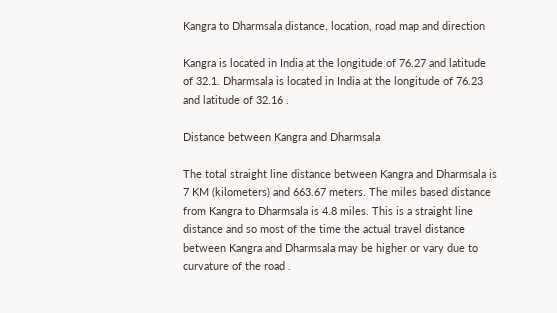Kangra to Dharmsala distance, location, road map and direction

Kangra is located in India at the longitude of 76.27 and latitude of 32.1. Dharmsala is located in India at the longitude of 76.23 and latitude of 32.16 .

Distance between Kangra and Dharmsala

The total straight line distance between Kangra and Dharmsala is 7 KM (kilometers) and 663.67 meters. The miles based distance from Kangra to Dharmsala is 4.8 miles. This is a straight line distance and so most of the time the actual travel distance between Kangra and Dharmsala may be higher or vary due to curvature of the road .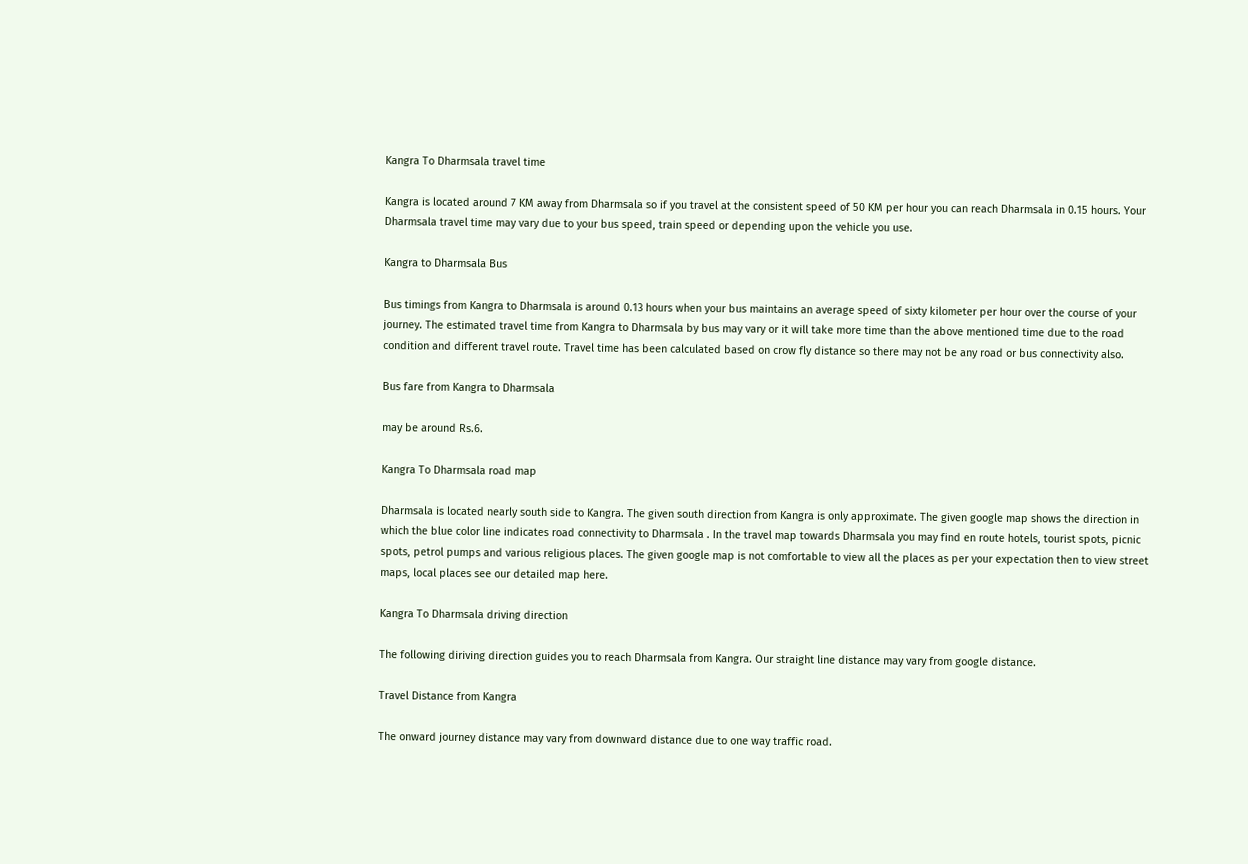Kangra To Dharmsala travel time

Kangra is located around 7 KM away from Dharmsala so if you travel at the consistent speed of 50 KM per hour you can reach Dharmsala in 0.15 hours. Your Dharmsala travel time may vary due to your bus speed, train speed or depending upon the vehicle you use.

Kangra to Dharmsala Bus

Bus timings from Kangra to Dharmsala is around 0.13 hours when your bus maintains an average speed of sixty kilometer per hour over the course of your journey. The estimated travel time from Kangra to Dharmsala by bus may vary or it will take more time than the above mentioned time due to the road condition and different travel route. Travel time has been calculated based on crow fly distance so there may not be any road or bus connectivity also.

Bus fare from Kangra to Dharmsala

may be around Rs.6.

Kangra To Dharmsala road map

Dharmsala is located nearly south side to Kangra. The given south direction from Kangra is only approximate. The given google map shows the direction in which the blue color line indicates road connectivity to Dharmsala . In the travel map towards Dharmsala you may find en route hotels, tourist spots, picnic spots, petrol pumps and various religious places. The given google map is not comfortable to view all the places as per your expectation then to view street maps, local places see our detailed map here.

Kangra To Dharmsala driving direction

The following diriving direction guides you to reach Dharmsala from Kangra. Our straight line distance may vary from google distance.

Travel Distance from Kangra

The onward journey distance may vary from downward distance due to one way traffic road.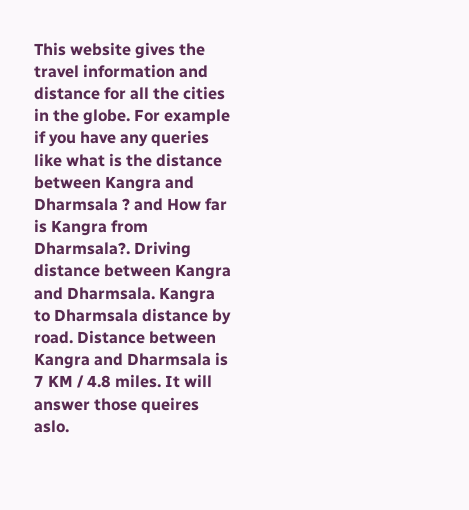This website gives the travel information and distance for all the cities in the globe. For example if you have any queries like what is the distance between Kangra and Dharmsala ? and How far is Kangra from Dharmsala?. Driving distance between Kangra and Dharmsala. Kangra to Dharmsala distance by road. Distance between Kangra and Dharmsala is 7 KM / 4.8 miles. It will answer those queires aslo.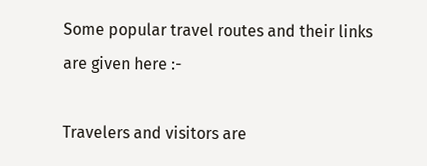Some popular travel routes and their links are given here :-

Travelers and visitors are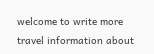welcome to write more travel information about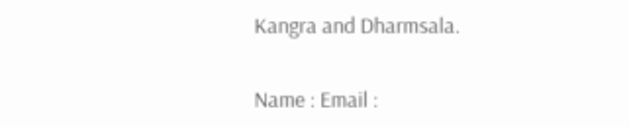Kangra and Dharmsala.

Name : Email :